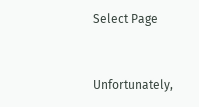Select Page


Unfortunately,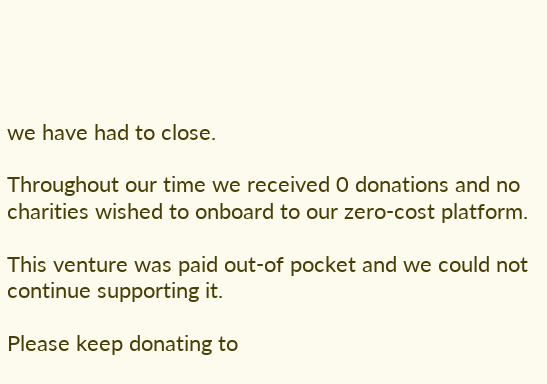we have had to close.

Throughout our time we received 0 donations and no charities wished to onboard to our zero-cost platform.

This venture was paid out-of pocket and we could not continue supporting it.

Please keep donating to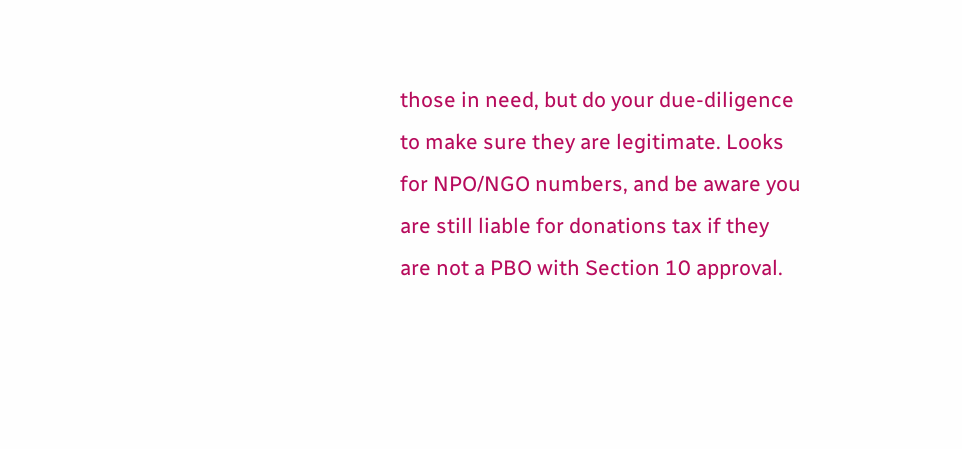those in need, but do your due-diligence to make sure they are legitimate. Looks for NPO/NGO numbers, and be aware you are still liable for donations tax if they are not a PBO with Section 10 approval.